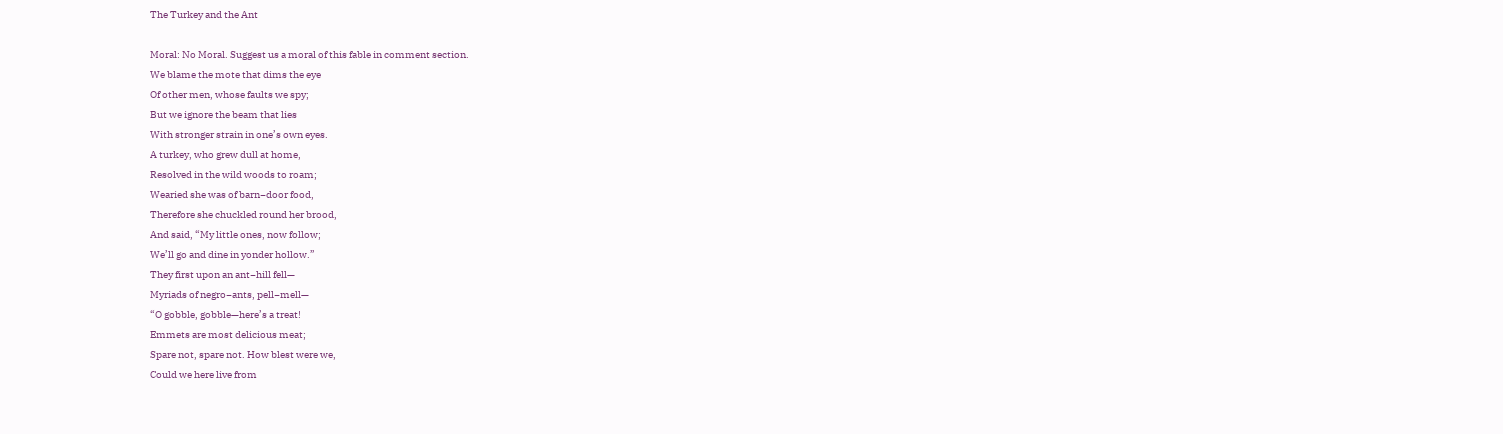The Turkey and the Ant

Moral: No Moral. Suggest us a moral of this fable in comment section.
We blame the mote that dims the eye
Of other men, whose faults we spy;
But we ignore the beam that lies
With stronger strain in one’s own eyes.
A turkey, who grew dull at home,
Resolved in the wild woods to roam;
Wearied she was of barn−door food,
Therefore she chuckled round her brood,
And said, “My little ones, now follow;
We’ll go and dine in yonder hollow.”
They first upon an ant−hill fell—
Myriads of negro−ants, pell−mell—
“O gobble, gobble—here’s a treat!
Emmets are most delicious meat;
Spare not, spare not. How blest were we,
Could we here live from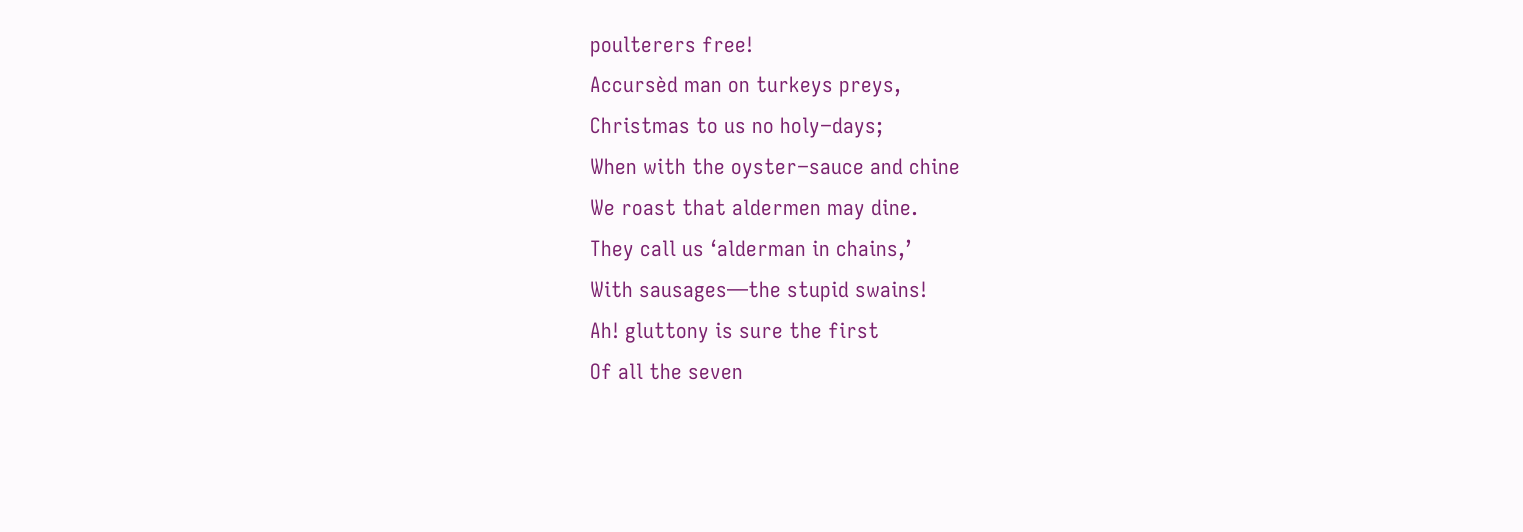poulterers free!
Accursèd man on turkeys preys,
Christmas to us no holy−days;
When with the oyster−sauce and chine
We roast that aldermen may dine.
They call us ‘alderman in chains,’
With sausages—the stupid swains!
Ah! gluttony is sure the first
Of all the seven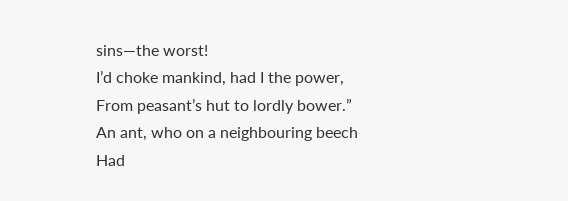sins—the worst!
I’d choke mankind, had I the power,
From peasant’s hut to lordly bower.”
An ant, who on a neighbouring beech
Had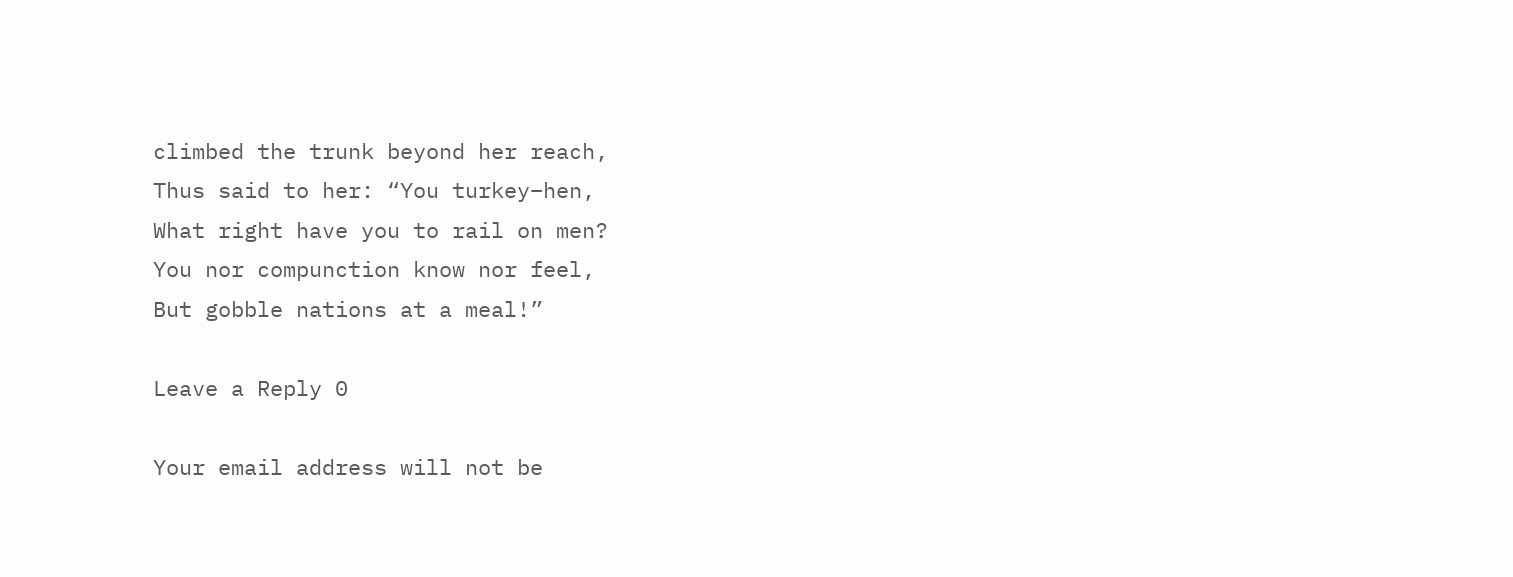climbed the trunk beyond her reach,
Thus said to her: “You turkey−hen,
What right have you to rail on men?
You nor compunction know nor feel,
But gobble nations at a meal!”

Leave a Reply 0

Your email address will not be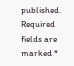published. Required fields are marked *